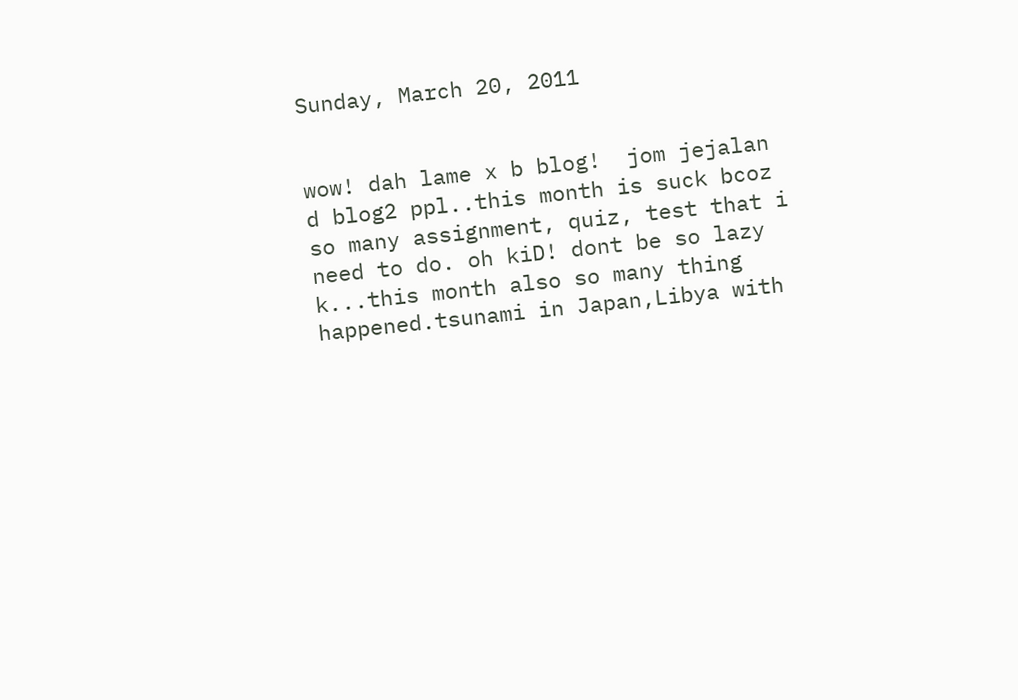Sunday, March 20, 2011


wow! dah lame x b blog!  jom jejalan d blog2 ppl..this month is suck bcoz so many assignment, quiz, test that i need to do. oh kiD! dont be so lazy k...this month also so many thing happened.tsunami in Japan,Libya with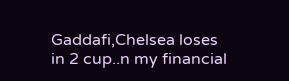Gaddafi,Chelsea loses in 2 cup..n my financial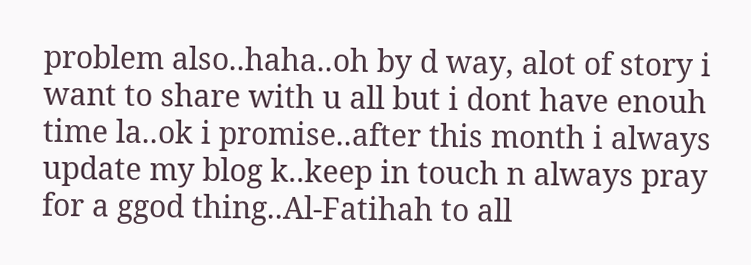problem also..haha..oh by d way, alot of story i want to share with u all but i dont have enouh time la..ok i promise..after this month i always update my blog k..keep in touch n always pray for a ggod thing..Al-Fatihah to all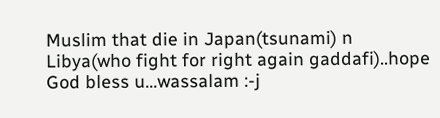Muslim that die in Japan(tsunami) n Libya(who fight for right again gaddafi)..hope God bless u...wassalam :-j